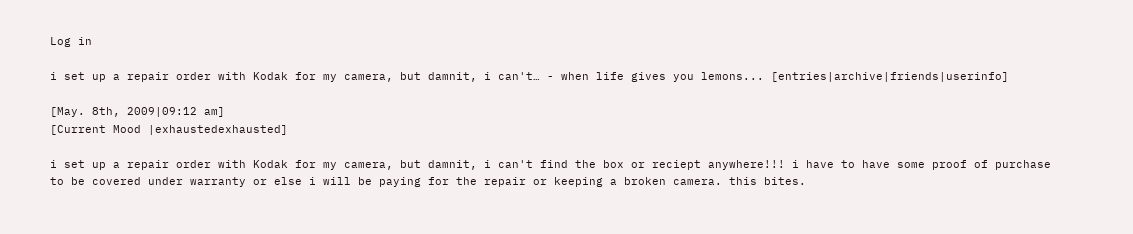Log in

i set up a repair order with Kodak for my camera, but damnit, i can't… - when life gives you lemons... [entries|archive|friends|userinfo]

[May. 8th, 2009|09:12 am]
[Current Mood |exhaustedexhausted]

i set up a repair order with Kodak for my camera, but damnit, i can't find the box or reciept anywhere!!! i have to have some proof of purchase to be covered under warranty or else i will be paying for the repair or keeping a broken camera. this bites.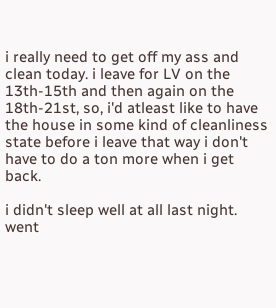i really need to get off my ass and clean today. i leave for LV on the 13th-15th and then again on the 18th-21st, so, i'd atleast like to have the house in some kind of cleanliness state before i leave that way i don't have to do a ton more when i get back.

i didn't sleep well at all last night. went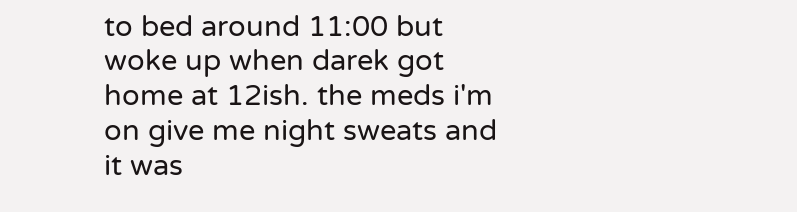to bed around 11:00 but woke up when darek got home at 12ish. the meds i'm on give me night sweats and it was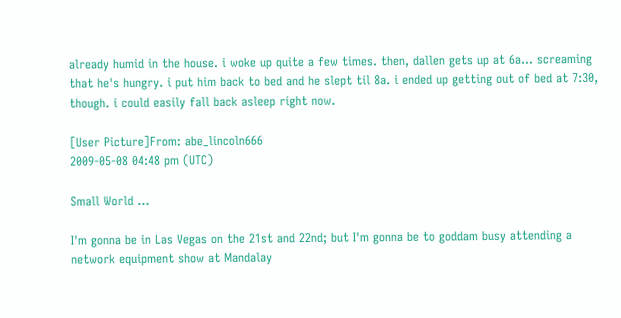already humid in the house. i woke up quite a few times. then, dallen gets up at 6a... screaming that he's hungry. i put him back to bed and he slept til 8a. i ended up getting out of bed at 7:30, though. i could easily fall back asleep right now.

[User Picture]From: abe_lincoln666
2009-05-08 04:48 pm (UTC)

Small World ...

I'm gonna be in Las Vegas on the 21st and 22nd; but I'm gonna be to goddam busy attending a network equipment show at Mandalay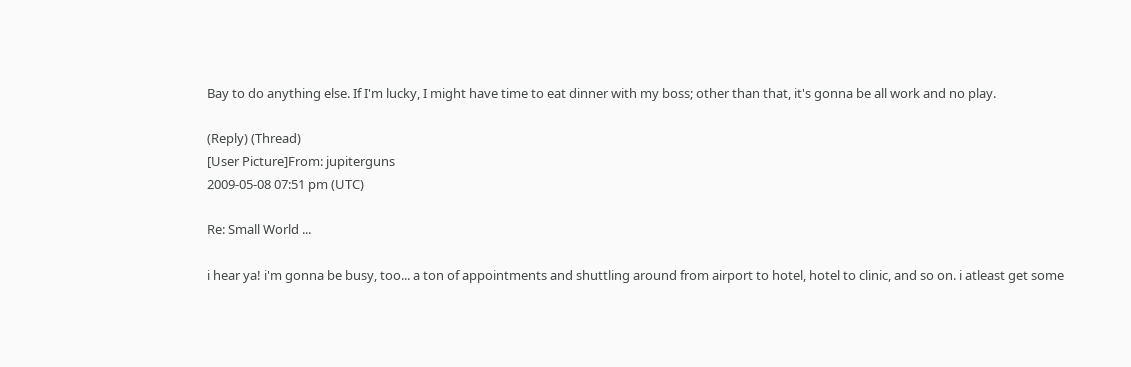Bay to do anything else. If I'm lucky, I might have time to eat dinner with my boss; other than that, it's gonna be all work and no play.

(Reply) (Thread)
[User Picture]From: jupiterguns
2009-05-08 07:51 pm (UTC)

Re: Small World ...

i hear ya! i'm gonna be busy, too... a ton of appointments and shuttling around from airport to hotel, hotel to clinic, and so on. i atleast get some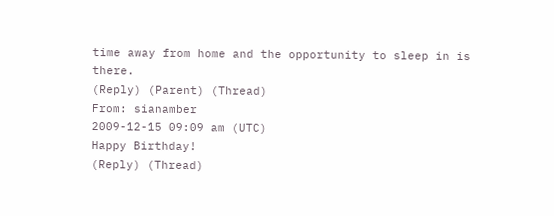time away from home and the opportunity to sleep in is there.
(Reply) (Parent) (Thread)
From: sianamber
2009-12-15 09:09 am (UTC)
Happy Birthday!
(Reply) (Thread)